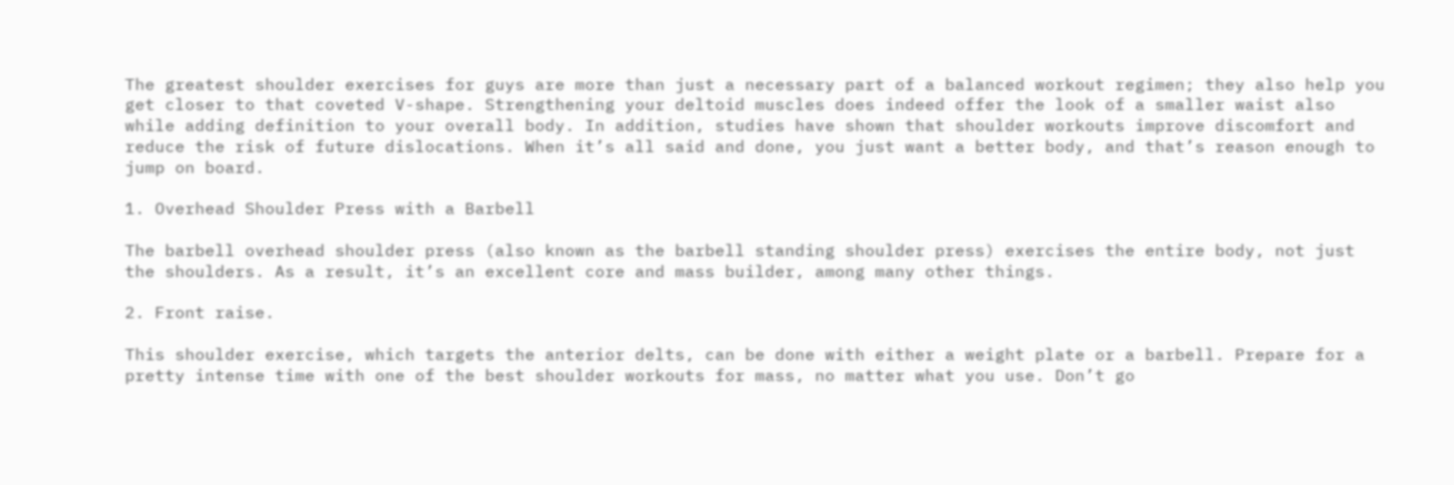The greatest shoulder exercises for guys are more than just a necessary part of a balanced workout regimen; they also help you get closer to that coveted V-shape. Strengthening your deltoid muscles does indeed offer the look of a smaller waist also while adding definition to your overall body. In addition, studies have shown that shoulder workouts improve discomfort and reduce the risk of future dislocations. When it’s all said and done, you just want a better body, and that’s reason enough to jump on board.

1. Overhead Shoulder Press with a Barbell

The barbell overhead shoulder press (also known as the barbell standing shoulder press) exercises the entire body, not just the shoulders. As a result, it’s an excellent core and mass builder, among many other things.

2. Front raise.

This shoulder exercise, which targets the anterior delts, can be done with either a weight plate or a barbell. Prepare for a pretty intense time with one of the best shoulder workouts for mass, no matter what you use. Don’t go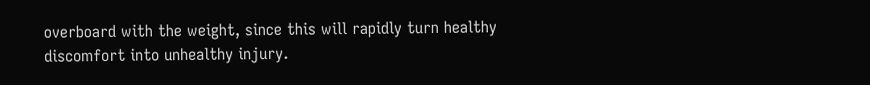overboard with the weight, since this will rapidly turn healthy discomfort into unhealthy injury.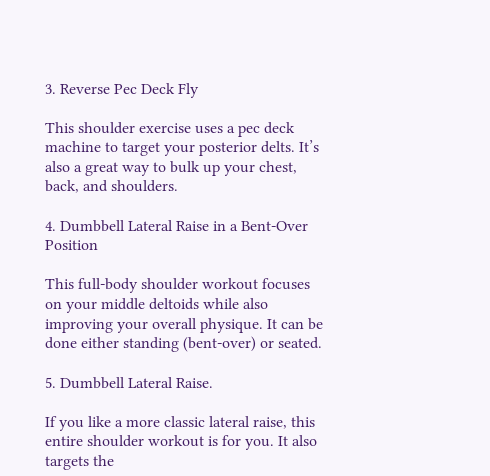3. Reverse Pec Deck Fly

This shoulder exercise uses a pec deck machine to target your posterior delts. It’s also a great way to bulk up your chest, back, and shoulders.

4. Dumbbell Lateral Raise in a Bent-Over Position

This full-body shoulder workout focuses on your middle deltoids while also improving your overall physique. It can be done either standing (bent-over) or seated.

5. Dumbbell Lateral Raise.

If you like a more classic lateral raise, this entire shoulder workout is for you. It also targets the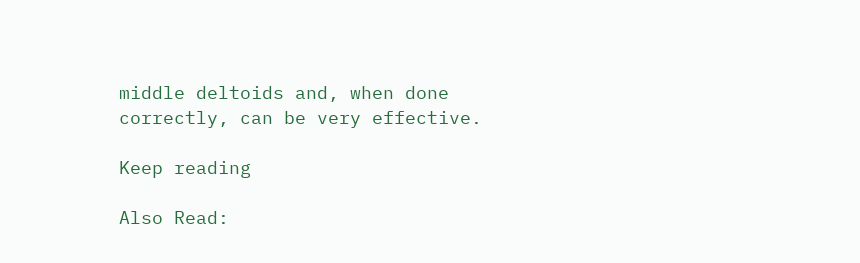middle deltoids and, when done correctly, can be very effective.

Keep reading

Also Read: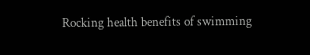Rocking health benefits of swimming